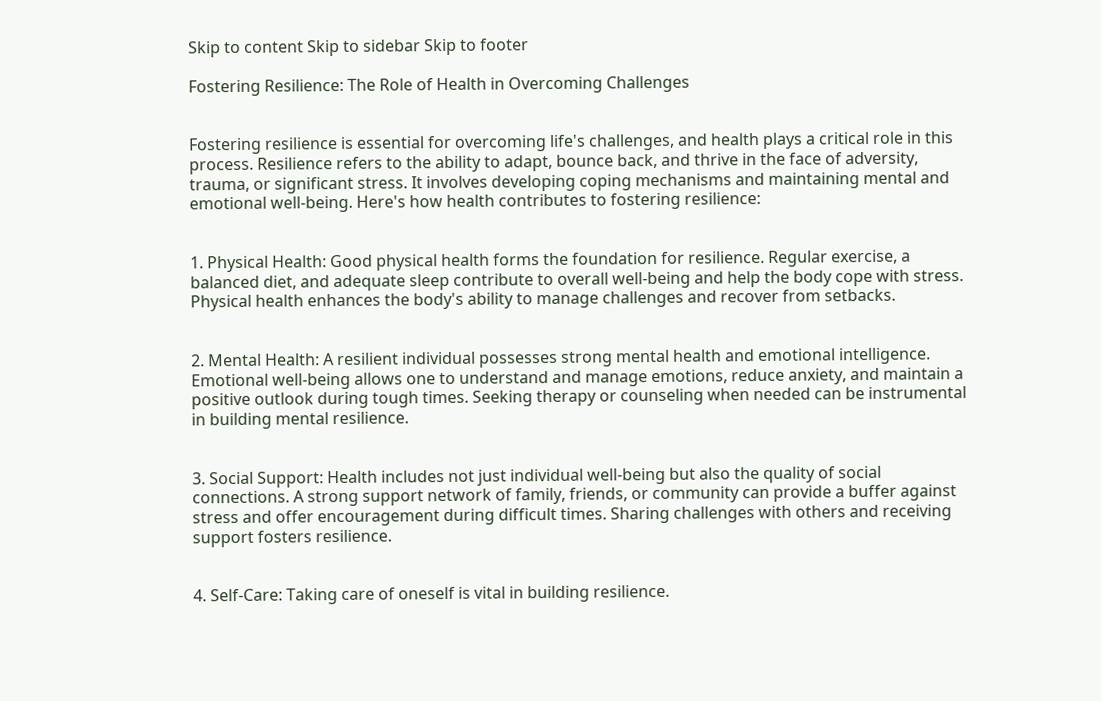Skip to content Skip to sidebar Skip to footer

Fostering Resilience: The Role of Health in Overcoming Challenges


Fostering resilience is essential for overcoming life's challenges, and health plays a critical role in this process. Resilience refers to the ability to adapt, bounce back, and thrive in the face of adversity, trauma, or significant stress. It involves developing coping mechanisms and maintaining mental and emotional well-being. Here's how health contributes to fostering resilience:


1. Physical Health: Good physical health forms the foundation for resilience. Regular exercise, a balanced diet, and adequate sleep contribute to overall well-being and help the body cope with stress. Physical health enhances the body's ability to manage challenges and recover from setbacks.


2. Mental Health: A resilient individual possesses strong mental health and emotional intelligence. Emotional well-being allows one to understand and manage emotions, reduce anxiety, and maintain a positive outlook during tough times. Seeking therapy or counseling when needed can be instrumental in building mental resilience.


3. Social Support: Health includes not just individual well-being but also the quality of social connections. A strong support network of family, friends, or community can provide a buffer against stress and offer encouragement during difficult times. Sharing challenges with others and receiving support fosters resilience.


4. Self-Care: Taking care of oneself is vital in building resilience.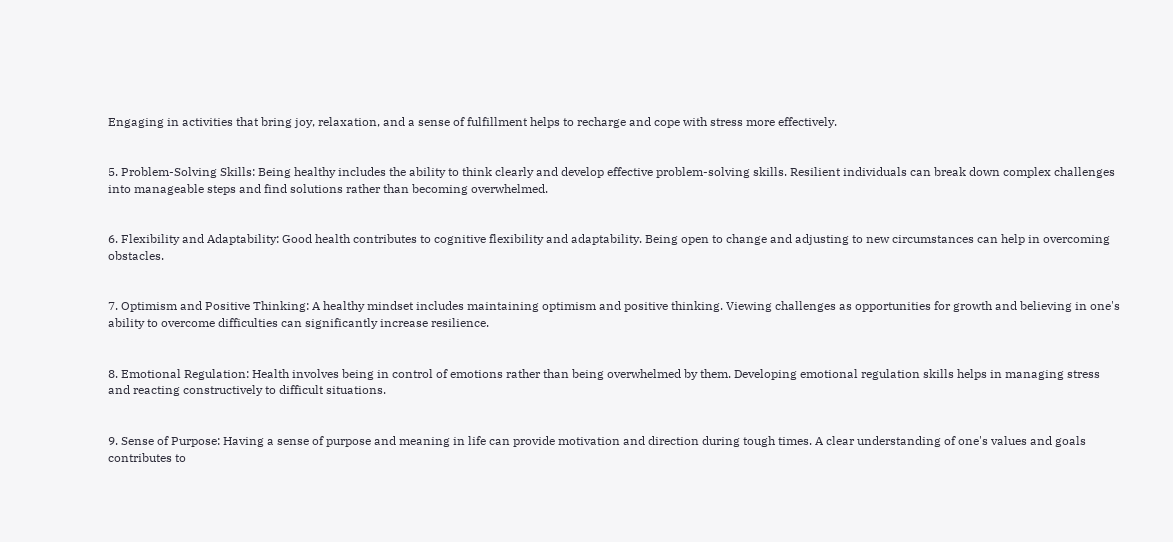Engaging in activities that bring joy, relaxation, and a sense of fulfillment helps to recharge and cope with stress more effectively.


5. Problem-Solving Skills: Being healthy includes the ability to think clearly and develop effective problem-solving skills. Resilient individuals can break down complex challenges into manageable steps and find solutions rather than becoming overwhelmed.


6. Flexibility and Adaptability: Good health contributes to cognitive flexibility and adaptability. Being open to change and adjusting to new circumstances can help in overcoming obstacles.


7. Optimism and Positive Thinking: A healthy mindset includes maintaining optimism and positive thinking. Viewing challenges as opportunities for growth and believing in one's ability to overcome difficulties can significantly increase resilience.


8. Emotional Regulation: Health involves being in control of emotions rather than being overwhelmed by them. Developing emotional regulation skills helps in managing stress and reacting constructively to difficult situations.


9. Sense of Purpose: Having a sense of purpose and meaning in life can provide motivation and direction during tough times. A clear understanding of one's values and goals contributes to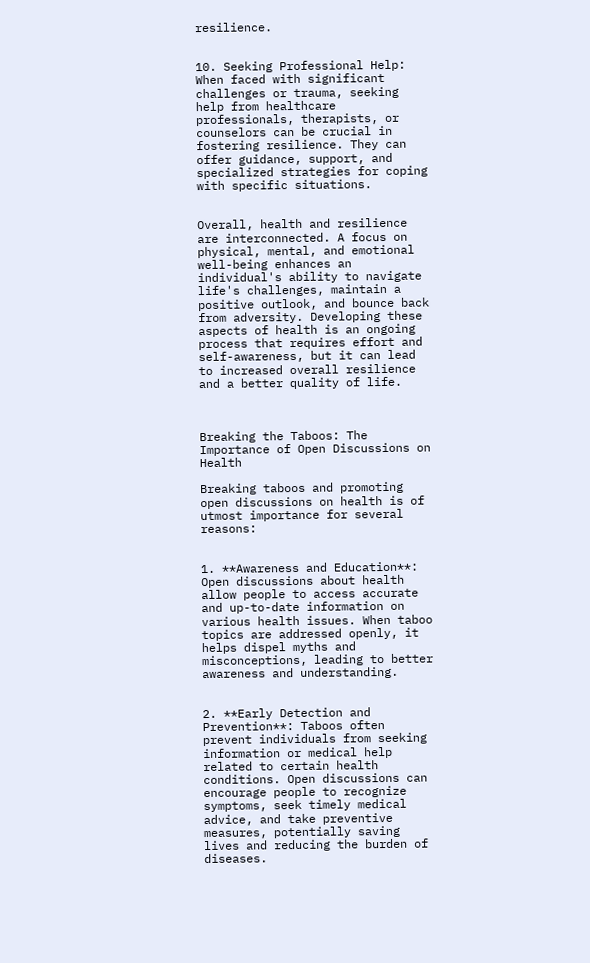resilience.


10. Seeking Professional Help: When faced with significant challenges or trauma, seeking help from healthcare professionals, therapists, or counselors can be crucial in fostering resilience. They can offer guidance, support, and specialized strategies for coping with specific situations.


Overall, health and resilience are interconnected. A focus on physical, mental, and emotional well-being enhances an individual's ability to navigate life's challenges, maintain a positive outlook, and bounce back from adversity. Developing these aspects of health is an ongoing process that requires effort and self-awareness, but it can lead to increased overall resilience and a better quality of life.



Breaking the Taboos: The Importance of Open Discussions on Health

Breaking taboos and promoting open discussions on health is of utmost importance for several reasons:


1. **Awareness and Education**: Open discussions about health allow people to access accurate and up-to-date information on various health issues. When taboo topics are addressed openly, it helps dispel myths and misconceptions, leading to better awareness and understanding.


2. **Early Detection and Prevention**: Taboos often prevent individuals from seeking information or medical help related to certain health conditions. Open discussions can encourage people to recognize symptoms, seek timely medical advice, and take preventive measures, potentially saving lives and reducing the burden of diseases.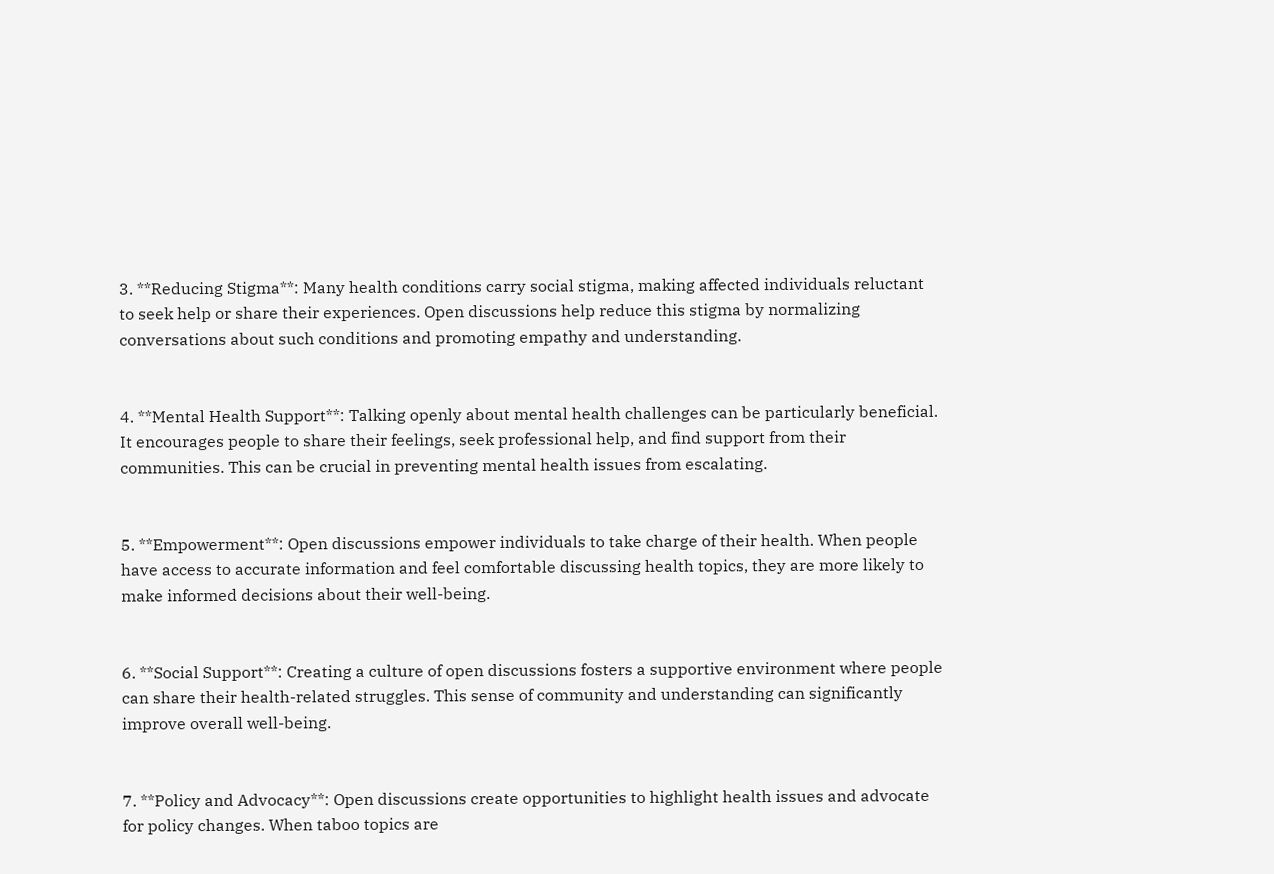3. **Reducing Stigma**: Many health conditions carry social stigma, making affected individuals reluctant to seek help or share their experiences. Open discussions help reduce this stigma by normalizing conversations about such conditions and promoting empathy and understanding.


4. **Mental Health Support**: Talking openly about mental health challenges can be particularly beneficial. It encourages people to share their feelings, seek professional help, and find support from their communities. This can be crucial in preventing mental health issues from escalating.


5. **Empowerment**: Open discussions empower individuals to take charge of their health. When people have access to accurate information and feel comfortable discussing health topics, they are more likely to make informed decisions about their well-being.


6. **Social Support**: Creating a culture of open discussions fosters a supportive environment where people can share their health-related struggles. This sense of community and understanding can significantly improve overall well-being.


7. **Policy and Advocacy**: Open discussions create opportunities to highlight health issues and advocate for policy changes. When taboo topics are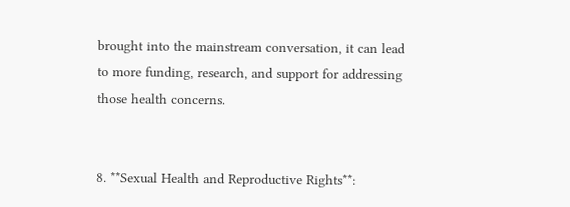brought into the mainstream conversation, it can lead to more funding, research, and support for addressing those health concerns.


8. **Sexual Health and Reproductive Rights**: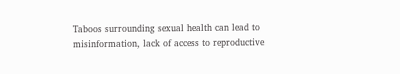Taboos surrounding sexual health can lead to misinformation, lack of access to reproductive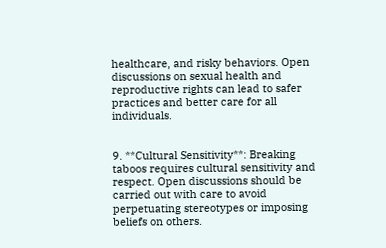healthcare, and risky behaviors. Open discussions on sexual health and reproductive rights can lead to safer practices and better care for all individuals.


9. **Cultural Sensitivity**: Breaking taboos requires cultural sensitivity and respect. Open discussions should be carried out with care to avoid perpetuating stereotypes or imposing beliefs on others.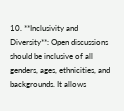10. **Inclusivity and Diversity**: Open discussions should be inclusive of all genders, ages, ethnicities, and backgrounds. It allows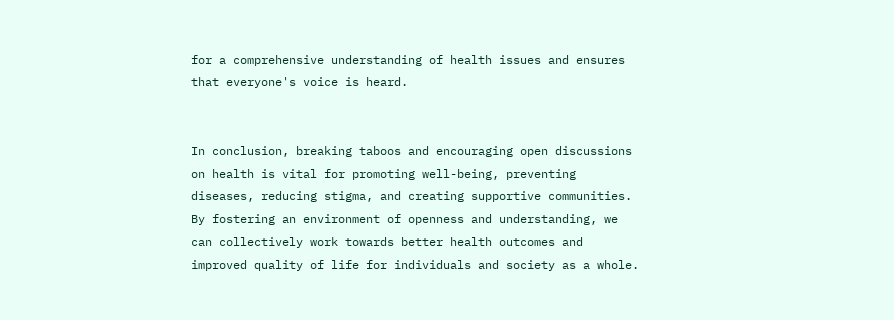for a comprehensive understanding of health issues and ensures that everyone's voice is heard.


In conclusion, breaking taboos and encouraging open discussions on health is vital for promoting well-being, preventing diseases, reducing stigma, and creating supportive communities. By fostering an environment of openness and understanding, we can collectively work towards better health outcomes and improved quality of life for individuals and society as a whole.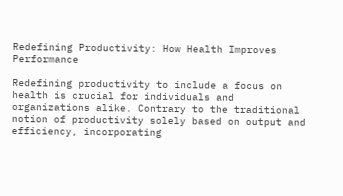Redefining Productivity: How Health Improves Performance

Redefining productivity to include a focus on health is crucial for individuals and organizations alike. Contrary to the traditional notion of productivity solely based on output and efficiency, incorporating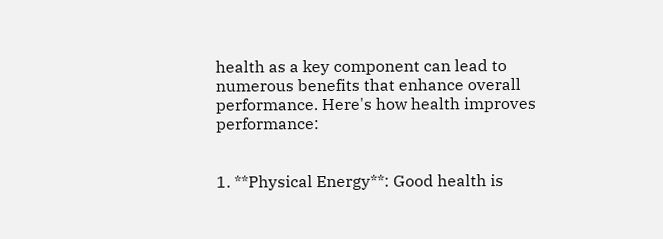health as a key component can lead to numerous benefits that enhance overall performance. Here's how health improves performance:


1. **Physical Energy**: Good health is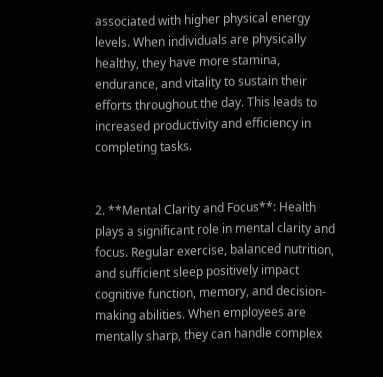associated with higher physical energy levels. When individuals are physically healthy, they have more stamina, endurance, and vitality to sustain their efforts throughout the day. This leads to increased productivity and efficiency in completing tasks.


2. **Mental Clarity and Focus**: Health plays a significant role in mental clarity and focus. Regular exercise, balanced nutrition, and sufficient sleep positively impact cognitive function, memory, and decision-making abilities. When employees are mentally sharp, they can handle complex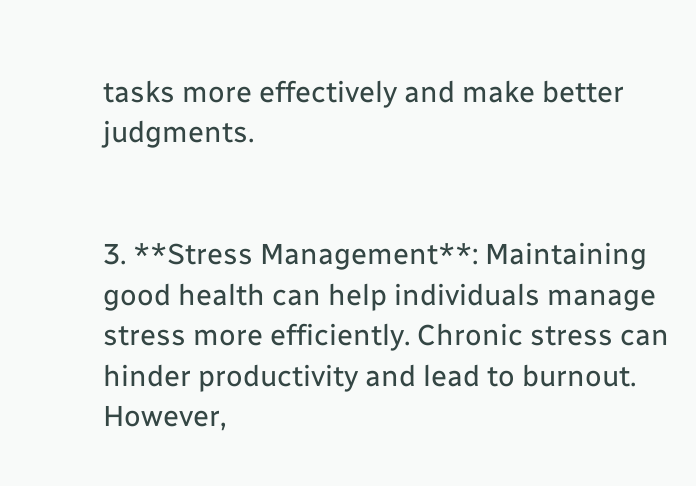tasks more effectively and make better judgments.


3. **Stress Management**: Maintaining good health can help individuals manage stress more efficiently. Chronic stress can hinder productivity and lead to burnout. However,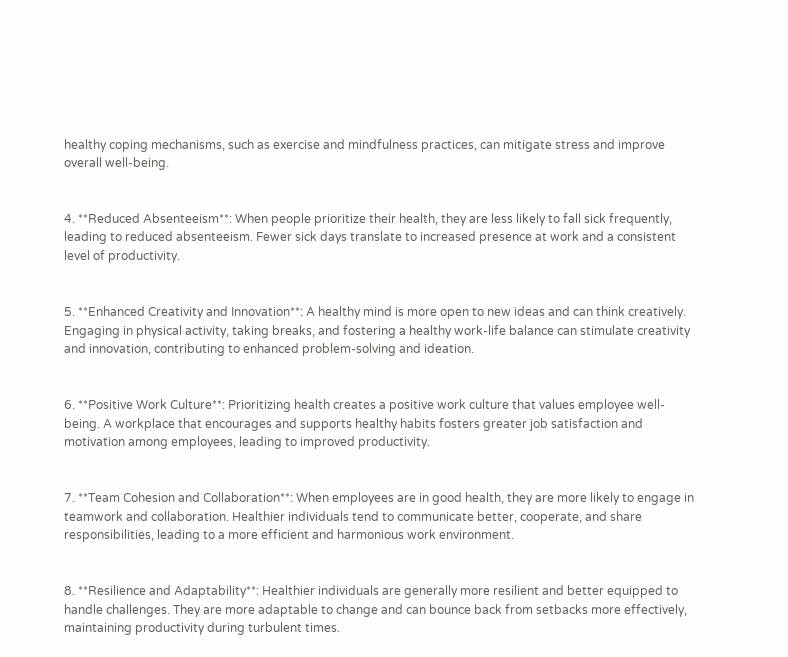healthy coping mechanisms, such as exercise and mindfulness practices, can mitigate stress and improve overall well-being.


4. **Reduced Absenteeism**: When people prioritize their health, they are less likely to fall sick frequently, leading to reduced absenteeism. Fewer sick days translate to increased presence at work and a consistent level of productivity.


5. **Enhanced Creativity and Innovation**: A healthy mind is more open to new ideas and can think creatively. Engaging in physical activity, taking breaks, and fostering a healthy work-life balance can stimulate creativity and innovation, contributing to enhanced problem-solving and ideation.


6. **Positive Work Culture**: Prioritizing health creates a positive work culture that values employee well-being. A workplace that encourages and supports healthy habits fosters greater job satisfaction and motivation among employees, leading to improved productivity.


7. **Team Cohesion and Collaboration**: When employees are in good health, they are more likely to engage in teamwork and collaboration. Healthier individuals tend to communicate better, cooperate, and share responsibilities, leading to a more efficient and harmonious work environment.


8. **Resilience and Adaptability**: Healthier individuals are generally more resilient and better equipped to handle challenges. They are more adaptable to change and can bounce back from setbacks more effectively, maintaining productivity during turbulent times.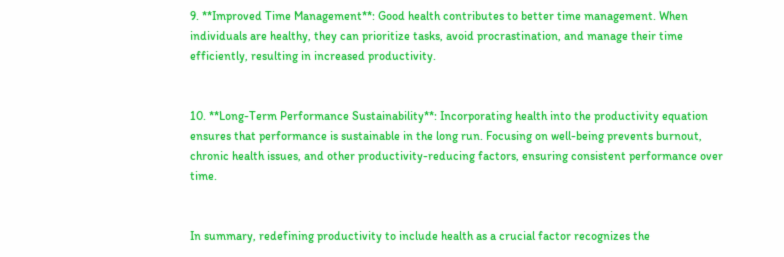9. **Improved Time Management**: Good health contributes to better time management. When individuals are healthy, they can prioritize tasks, avoid procrastination, and manage their time efficiently, resulting in increased productivity.


10. **Long-Term Performance Sustainability**: Incorporating health into the productivity equation ensures that performance is sustainable in the long run. Focusing on well-being prevents burnout, chronic health issues, and other productivity-reducing factors, ensuring consistent performance over time.


In summary, redefining productivity to include health as a crucial factor recognizes the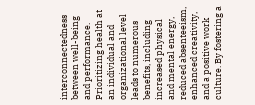interconnectedness between well-being and performance. Prioritizing health at an individual and organizational level leads to numerous benefits, including increased physical and mental energy, reduced absenteeism, enhanced creativity, and a positive work culture. By fostering a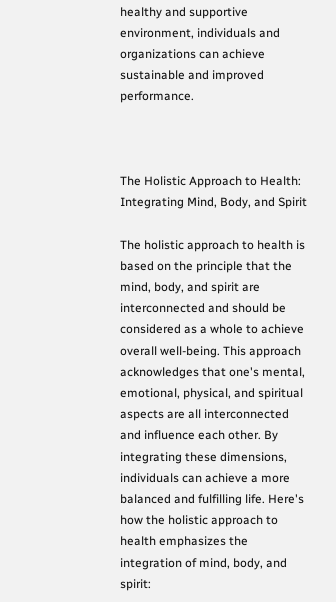healthy and supportive environment, individuals and organizations can achieve sustainable and improved performance.



The Holistic Approach to Health: Integrating Mind, Body, and Spirit

The holistic approach to health is based on the principle that the mind, body, and spirit are interconnected and should be considered as a whole to achieve overall well-being. This approach acknowledges that one's mental, emotional, physical, and spiritual aspects are all interconnected and influence each other. By integrating these dimensions, individuals can achieve a more balanced and fulfilling life. Here's how the holistic approach to health emphasizes the integration of mind, body, and spirit: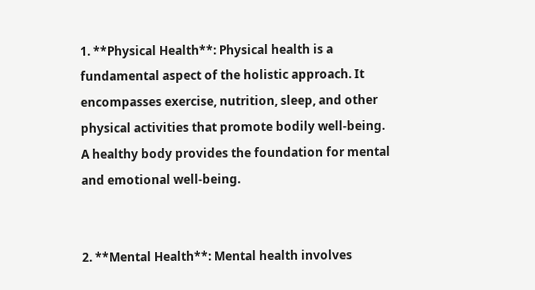1. **Physical Health**: Physical health is a fundamental aspect of the holistic approach. It encompasses exercise, nutrition, sleep, and other physical activities that promote bodily well-being. A healthy body provides the foundation for mental and emotional well-being.


2. **Mental Health**: Mental health involves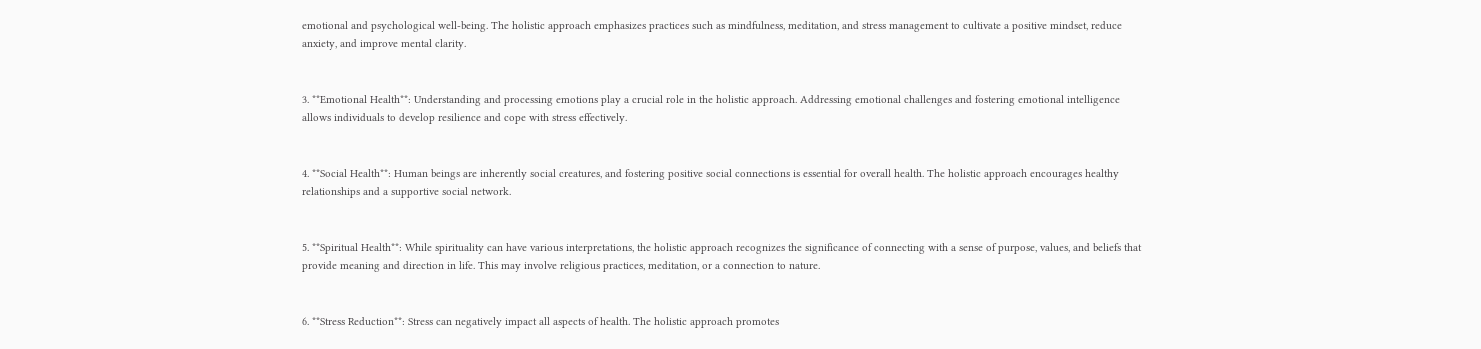emotional and psychological well-being. The holistic approach emphasizes practices such as mindfulness, meditation, and stress management to cultivate a positive mindset, reduce anxiety, and improve mental clarity.


3. **Emotional Health**: Understanding and processing emotions play a crucial role in the holistic approach. Addressing emotional challenges and fostering emotional intelligence allows individuals to develop resilience and cope with stress effectively.


4. **Social Health**: Human beings are inherently social creatures, and fostering positive social connections is essential for overall health. The holistic approach encourages healthy relationships and a supportive social network.


5. **Spiritual Health**: While spirituality can have various interpretations, the holistic approach recognizes the significance of connecting with a sense of purpose, values, and beliefs that provide meaning and direction in life. This may involve religious practices, meditation, or a connection to nature.


6. **Stress Reduction**: Stress can negatively impact all aspects of health. The holistic approach promotes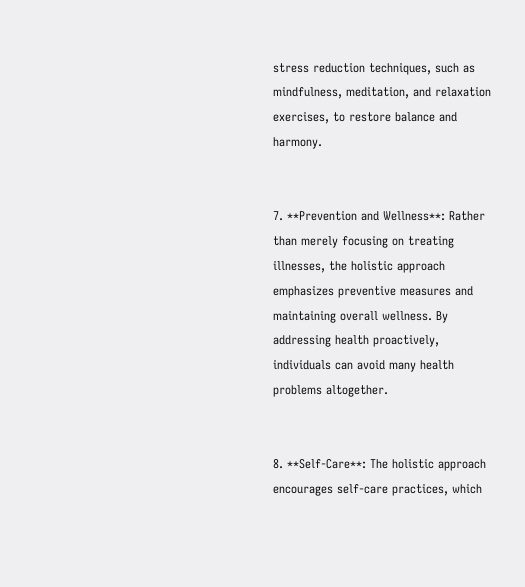stress reduction techniques, such as mindfulness, meditation, and relaxation exercises, to restore balance and harmony.


7. **Prevention and Wellness**: Rather than merely focusing on treating illnesses, the holistic approach emphasizes preventive measures and maintaining overall wellness. By addressing health proactively, individuals can avoid many health problems altogether.


8. **Self-Care**: The holistic approach encourages self-care practices, which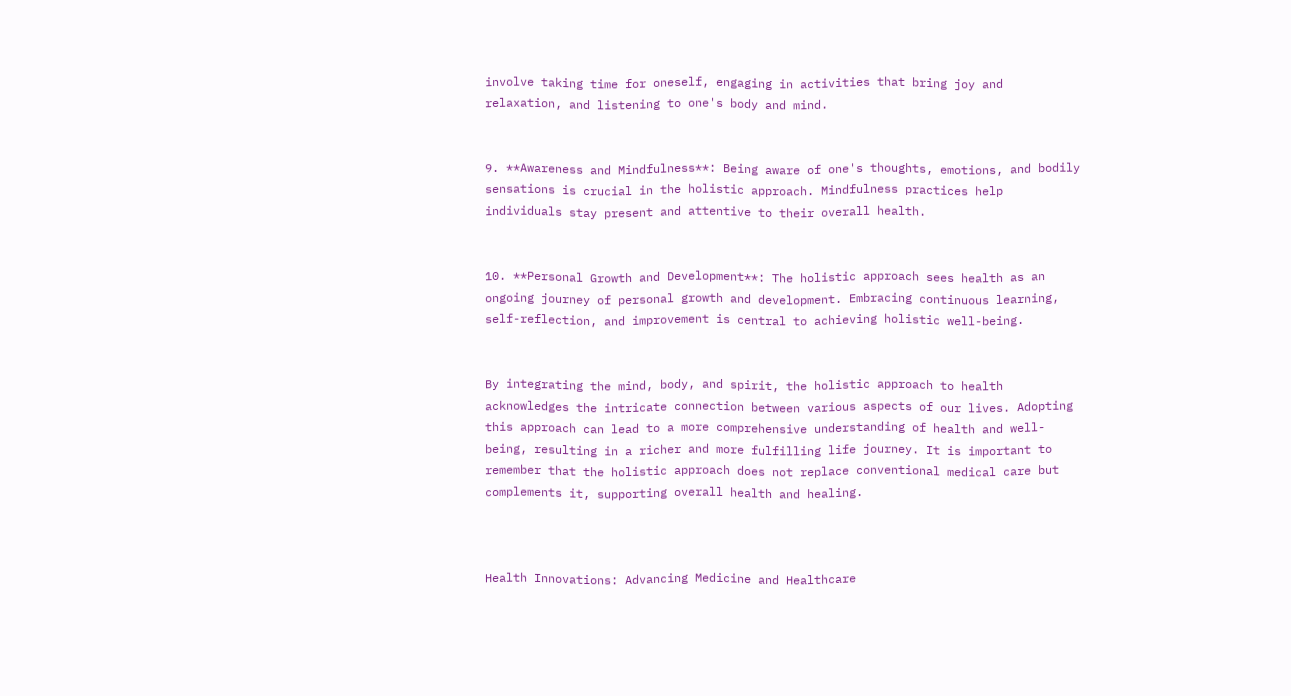involve taking time for oneself, engaging in activities that bring joy and relaxation, and listening to one's body and mind.


9. **Awareness and Mindfulness**: Being aware of one's thoughts, emotions, and bodily sensations is crucial in the holistic approach. Mindfulness practices help individuals stay present and attentive to their overall health.


10. **Personal Growth and Development**: The holistic approach sees health as an ongoing journey of personal growth and development. Embracing continuous learning, self-reflection, and improvement is central to achieving holistic well-being.


By integrating the mind, body, and spirit, the holistic approach to health acknowledges the intricate connection between various aspects of our lives. Adopting this approach can lead to a more comprehensive understanding of health and well-being, resulting in a richer and more fulfilling life journey. It is important to remember that the holistic approach does not replace conventional medical care but complements it, supporting overall health and healing.



Health Innovations: Advancing Medicine and Healthcare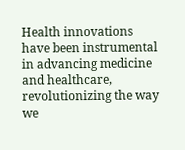Health innovations have been instrumental in advancing medicine and healthcare, revolutionizing the way we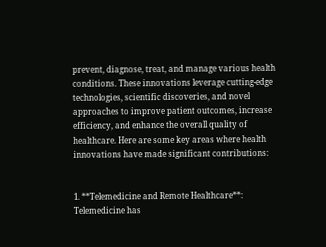prevent, diagnose, treat, and manage various health conditions. These innovations leverage cutting-edge technologies, scientific discoveries, and novel approaches to improve patient outcomes, increase efficiency, and enhance the overall quality of healthcare. Here are some key areas where health innovations have made significant contributions:


1. **Telemedicine and Remote Healthcare**: Telemedicine has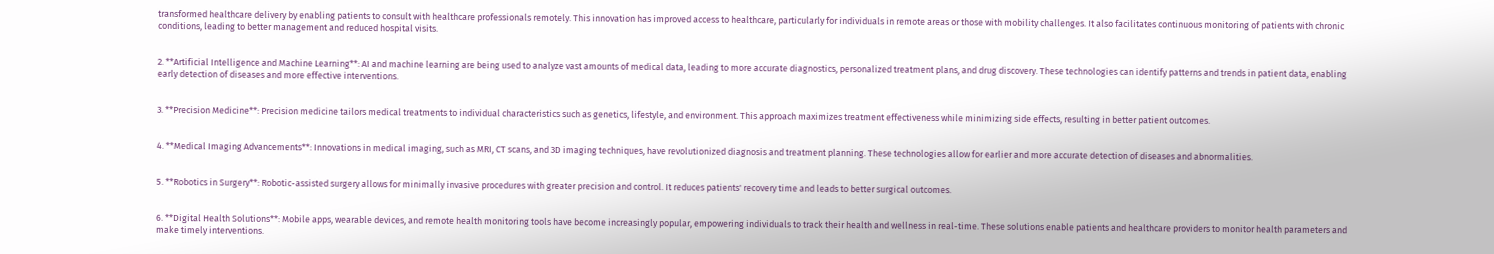transformed healthcare delivery by enabling patients to consult with healthcare professionals remotely. This innovation has improved access to healthcare, particularly for individuals in remote areas or those with mobility challenges. It also facilitates continuous monitoring of patients with chronic conditions, leading to better management and reduced hospital visits.


2. **Artificial Intelligence and Machine Learning**: AI and machine learning are being used to analyze vast amounts of medical data, leading to more accurate diagnostics, personalized treatment plans, and drug discovery. These technologies can identify patterns and trends in patient data, enabling early detection of diseases and more effective interventions.


3. **Precision Medicine**: Precision medicine tailors medical treatments to individual characteristics such as genetics, lifestyle, and environment. This approach maximizes treatment effectiveness while minimizing side effects, resulting in better patient outcomes.


4. **Medical Imaging Advancements**: Innovations in medical imaging, such as MRI, CT scans, and 3D imaging techniques, have revolutionized diagnosis and treatment planning. These technologies allow for earlier and more accurate detection of diseases and abnormalities.


5. **Robotics in Surgery**: Robotic-assisted surgery allows for minimally invasive procedures with greater precision and control. It reduces patients' recovery time and leads to better surgical outcomes.


6. **Digital Health Solutions**: Mobile apps, wearable devices, and remote health monitoring tools have become increasingly popular, empowering individuals to track their health and wellness in real-time. These solutions enable patients and healthcare providers to monitor health parameters and make timely interventions.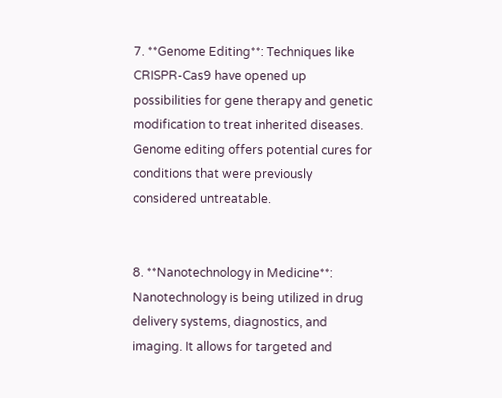7. **Genome Editing**: Techniques like CRISPR-Cas9 have opened up possibilities for gene therapy and genetic modification to treat inherited diseases. Genome editing offers potential cures for conditions that were previously considered untreatable.


8. **Nanotechnology in Medicine**: Nanotechnology is being utilized in drug delivery systems, diagnostics, and imaging. It allows for targeted and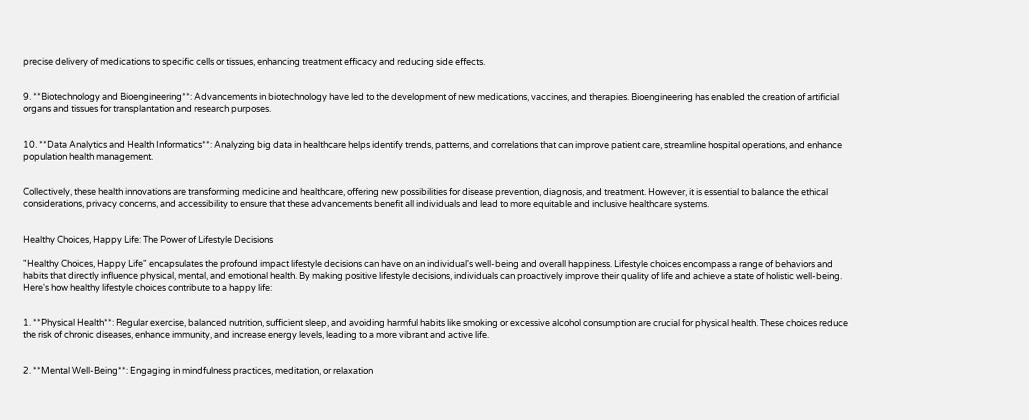precise delivery of medications to specific cells or tissues, enhancing treatment efficacy and reducing side effects.


9. **Biotechnology and Bioengineering**: Advancements in biotechnology have led to the development of new medications, vaccines, and therapies. Bioengineering has enabled the creation of artificial organs and tissues for transplantation and research purposes.


10. **Data Analytics and Health Informatics**: Analyzing big data in healthcare helps identify trends, patterns, and correlations that can improve patient care, streamline hospital operations, and enhance population health management.


Collectively, these health innovations are transforming medicine and healthcare, offering new possibilities for disease prevention, diagnosis, and treatment. However, it is essential to balance the ethical considerations, privacy concerns, and accessibility to ensure that these advancements benefit all individuals and lead to more equitable and inclusive healthcare systems.


Healthy Choices, Happy Life: The Power of Lifestyle Decisions

"Healthy Choices, Happy Life" encapsulates the profound impact lifestyle decisions can have on an individual's well-being and overall happiness. Lifestyle choices encompass a range of behaviors and habits that directly influence physical, mental, and emotional health. By making positive lifestyle decisions, individuals can proactively improve their quality of life and achieve a state of holistic well-being. Here's how healthy lifestyle choices contribute to a happy life:


1. **Physical Health**: Regular exercise, balanced nutrition, sufficient sleep, and avoiding harmful habits like smoking or excessive alcohol consumption are crucial for physical health. These choices reduce the risk of chronic diseases, enhance immunity, and increase energy levels, leading to a more vibrant and active life.


2. **Mental Well-Being**: Engaging in mindfulness practices, meditation, or relaxation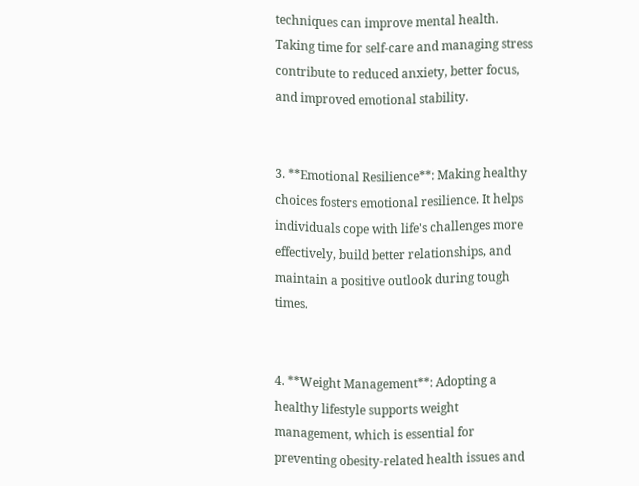techniques can improve mental health. Taking time for self-care and managing stress contribute to reduced anxiety, better focus, and improved emotional stability.


3. **Emotional Resilience**: Making healthy choices fosters emotional resilience. It helps individuals cope with life's challenges more effectively, build better relationships, and maintain a positive outlook during tough times.


4. **Weight Management**: Adopting a healthy lifestyle supports weight management, which is essential for preventing obesity-related health issues and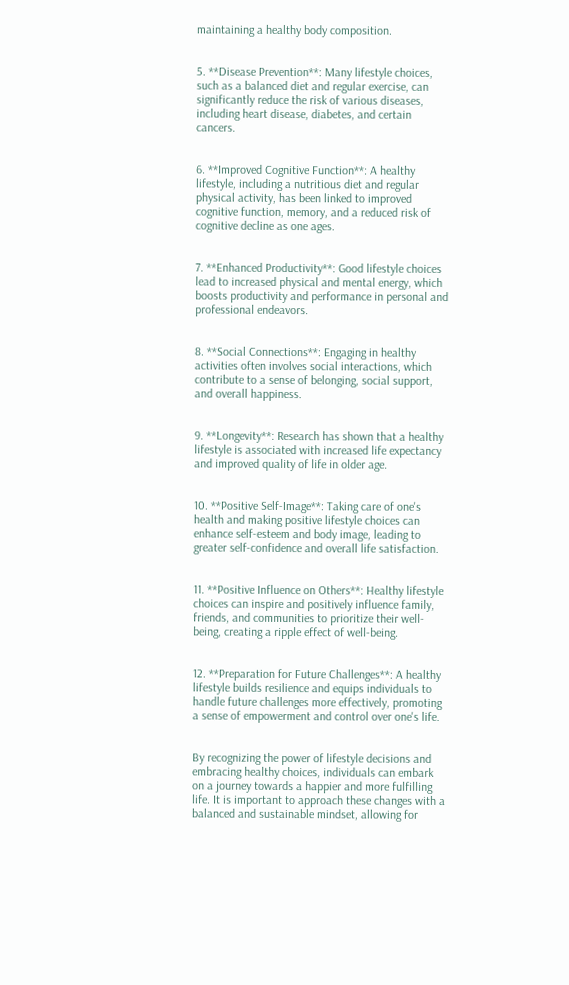maintaining a healthy body composition.


5. **Disease Prevention**: Many lifestyle choices, such as a balanced diet and regular exercise, can significantly reduce the risk of various diseases, including heart disease, diabetes, and certain cancers.


6. **Improved Cognitive Function**: A healthy lifestyle, including a nutritious diet and regular physical activity, has been linked to improved cognitive function, memory, and a reduced risk of cognitive decline as one ages.


7. **Enhanced Productivity**: Good lifestyle choices lead to increased physical and mental energy, which boosts productivity and performance in personal and professional endeavors.


8. **Social Connections**: Engaging in healthy activities often involves social interactions, which contribute to a sense of belonging, social support, and overall happiness.


9. **Longevity**: Research has shown that a healthy lifestyle is associated with increased life expectancy and improved quality of life in older age.


10. **Positive Self-Image**: Taking care of one's health and making positive lifestyle choices can enhance self-esteem and body image, leading to greater self-confidence and overall life satisfaction.


11. **Positive Influence on Others**: Healthy lifestyle choices can inspire and positively influence family, friends, and communities to prioritize their well-being, creating a ripple effect of well-being.


12. **Preparation for Future Challenges**: A healthy lifestyle builds resilience and equips individuals to handle future challenges more effectively, promoting a sense of empowerment and control over one's life.


By recognizing the power of lifestyle decisions and embracing healthy choices, individuals can embark on a journey towards a happier and more fulfilling life. It is important to approach these changes with a balanced and sustainable mindset, allowing for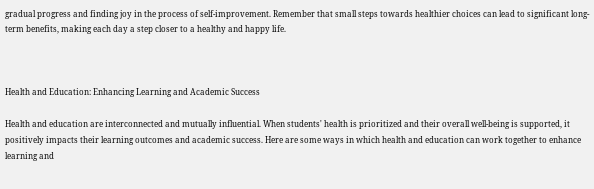gradual progress and finding joy in the process of self-improvement. Remember that small steps towards healthier choices can lead to significant long-term benefits, making each day a step closer to a healthy and happy life.



Health and Education: Enhancing Learning and Academic Success

Health and education are interconnected and mutually influential. When students' health is prioritized and their overall well-being is supported, it positively impacts their learning outcomes and academic success. Here are some ways in which health and education can work together to enhance learning and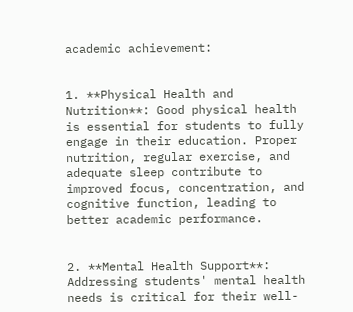academic achievement:


1. **Physical Health and Nutrition**: Good physical health is essential for students to fully engage in their education. Proper nutrition, regular exercise, and adequate sleep contribute to improved focus, concentration, and cognitive function, leading to better academic performance.


2. **Mental Health Support**: Addressing students' mental health needs is critical for their well-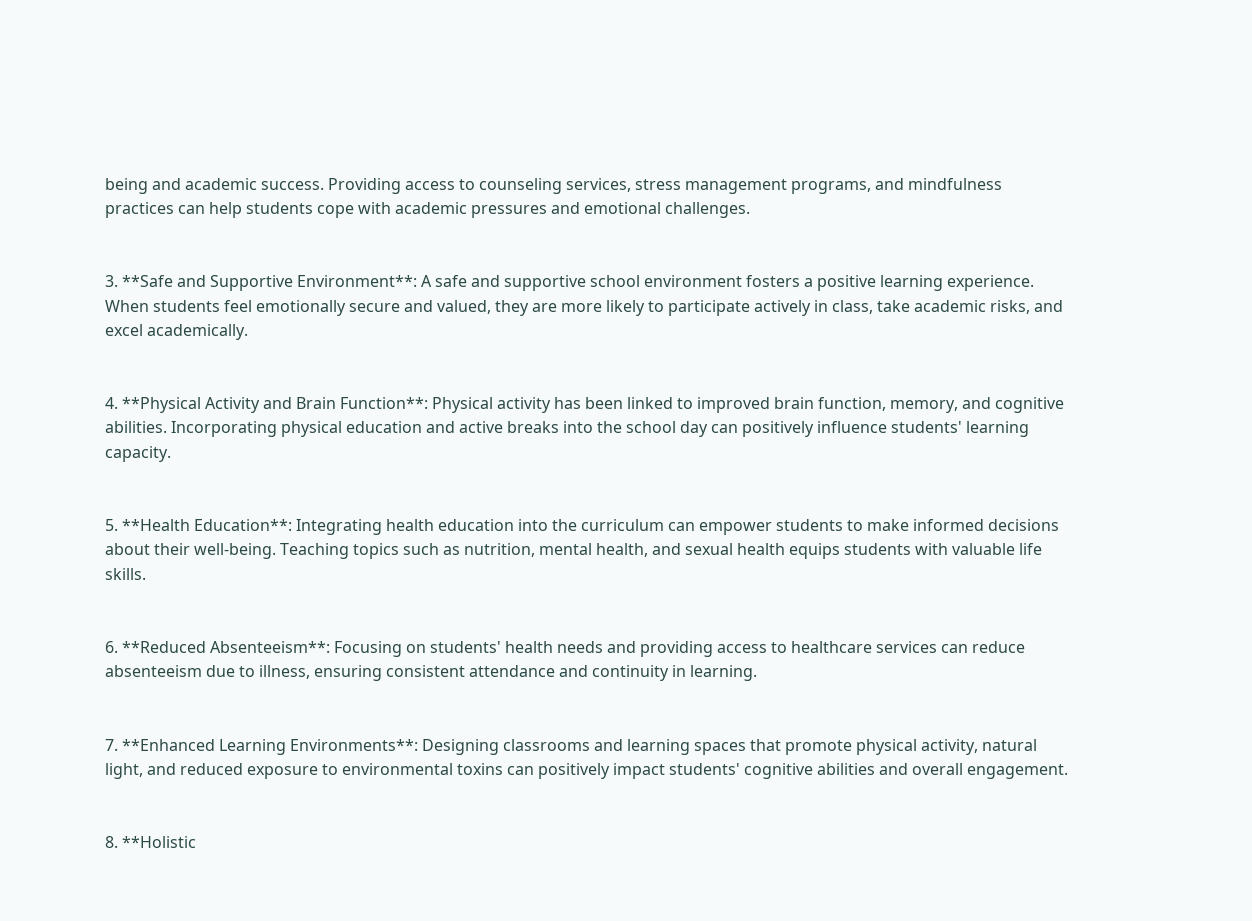being and academic success. Providing access to counseling services, stress management programs, and mindfulness practices can help students cope with academic pressures and emotional challenges.


3. **Safe and Supportive Environment**: A safe and supportive school environment fosters a positive learning experience. When students feel emotionally secure and valued, they are more likely to participate actively in class, take academic risks, and excel academically.


4. **Physical Activity and Brain Function**: Physical activity has been linked to improved brain function, memory, and cognitive abilities. Incorporating physical education and active breaks into the school day can positively influence students' learning capacity.


5. **Health Education**: Integrating health education into the curriculum can empower students to make informed decisions about their well-being. Teaching topics such as nutrition, mental health, and sexual health equips students with valuable life skills.


6. **Reduced Absenteeism**: Focusing on students' health needs and providing access to healthcare services can reduce absenteeism due to illness, ensuring consistent attendance and continuity in learning.


7. **Enhanced Learning Environments**: Designing classrooms and learning spaces that promote physical activity, natural light, and reduced exposure to environmental toxins can positively impact students' cognitive abilities and overall engagement.


8. **Holistic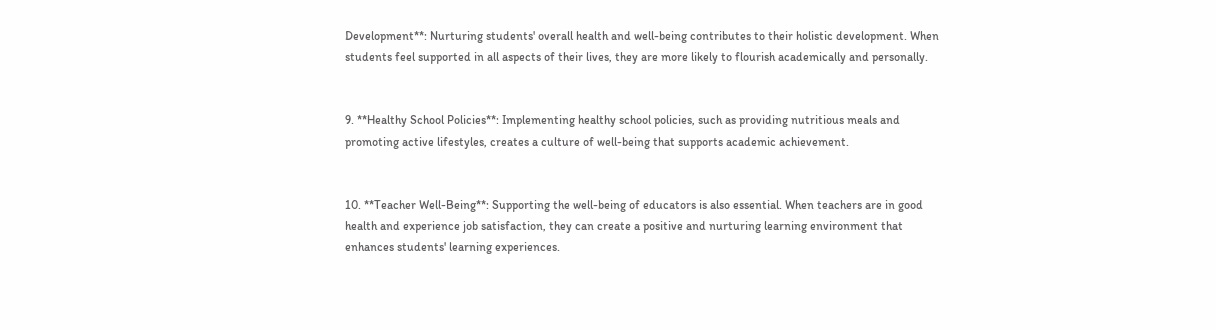Development**: Nurturing students' overall health and well-being contributes to their holistic development. When students feel supported in all aspects of their lives, they are more likely to flourish academically and personally.


9. **Healthy School Policies**: Implementing healthy school policies, such as providing nutritious meals and promoting active lifestyles, creates a culture of well-being that supports academic achievement.


10. **Teacher Well-Being**: Supporting the well-being of educators is also essential. When teachers are in good health and experience job satisfaction, they can create a positive and nurturing learning environment that enhances students' learning experiences.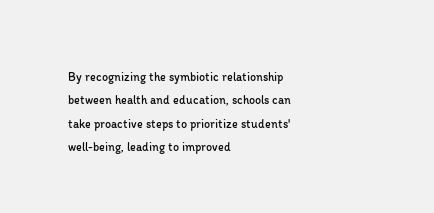By recognizing the symbiotic relationship between health and education, schools can take proactive steps to prioritize students' well-being, leading to improved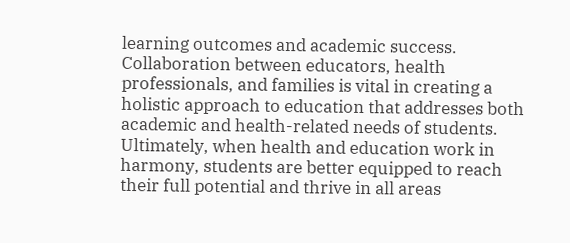learning outcomes and academic success. Collaboration between educators, health professionals, and families is vital in creating a holistic approach to education that addresses both academic and health-related needs of students. Ultimately, when health and education work in harmony, students are better equipped to reach their full potential and thrive in all areas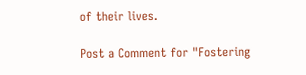of their lives.

Post a Comment for "Fostering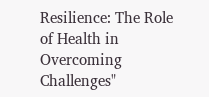Resilience: The Role of Health in Overcoming Challenges"